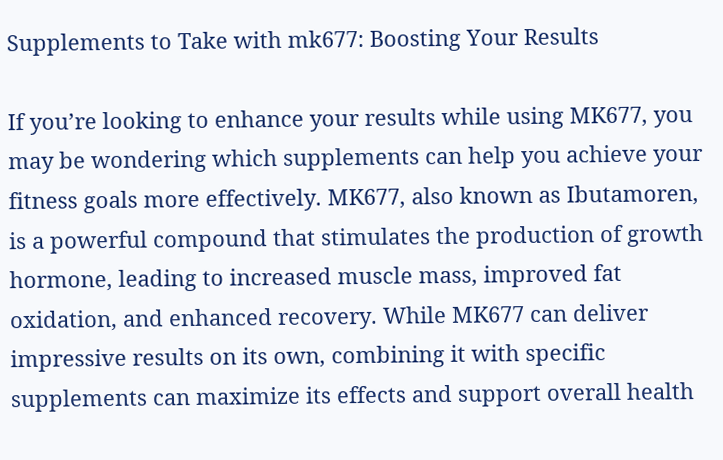Supplements to Take with mk677: Boosting Your Results

If you’re looking to enhance your results while using MK677, you may be wondering which supplements can help you achieve your fitness goals more effectively. MK677, also known as Ibutamoren, is a powerful compound that stimulates the production of growth hormone, leading to increased muscle mass, improved fat oxidation, and enhanced recovery. While MK677 can deliver impressive results on its own, combining it with specific supplements can maximize its effects and support overall health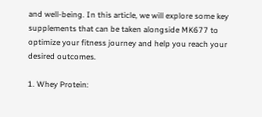and well-being. In this article, we will explore some key supplements that can be taken alongside MK677 to optimize your fitness journey and help you reach your desired outcomes.

1. Whey Protein: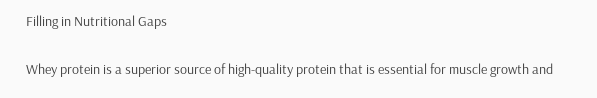Filling in Nutritional Gaps

Whey protein is a superior source of high-quality protein that is essential for muscle growth and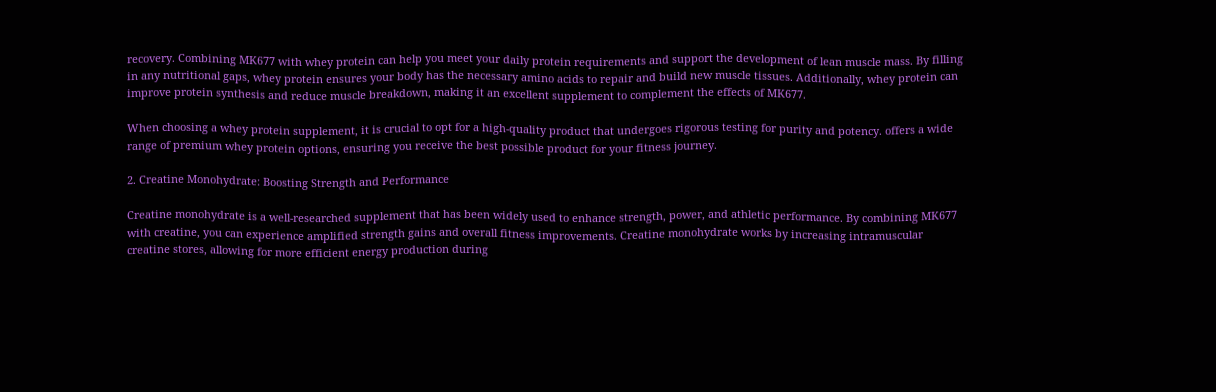recovery. Combining MK677 with whey protein can help you meet your daily protein requirements and support the development of lean muscle mass. By filling in any nutritional gaps, whey protein ensures your body has the necessary amino acids to repair and build new muscle tissues. Additionally, whey protein can improve protein synthesis and reduce muscle breakdown, making it an excellent supplement to complement the effects of MK677.

When choosing a whey protein supplement, it is crucial to opt for a high-quality product that undergoes rigorous testing for purity and potency. offers a wide range of premium whey protein options, ensuring you receive the best possible product for your fitness journey.

2. Creatine Monohydrate: Boosting Strength and Performance

Creatine monohydrate is a well-researched supplement that has been widely used to enhance strength, power, and athletic performance. By combining MK677 with creatine, you can experience amplified strength gains and overall fitness improvements. Creatine monohydrate works by increasing intramuscular creatine stores, allowing for more efficient energy production during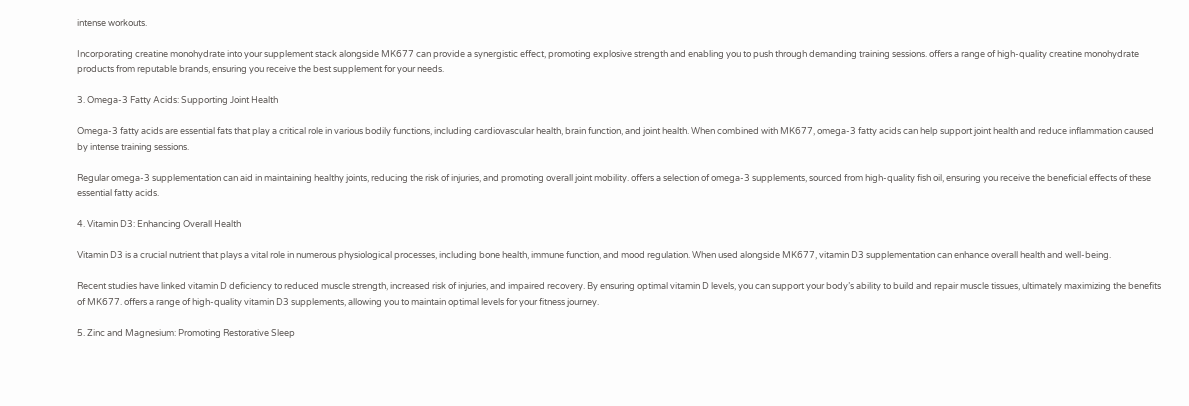intense workouts.

Incorporating creatine monohydrate into your supplement stack alongside MK677 can provide a synergistic effect, promoting explosive strength and enabling you to push through demanding training sessions. offers a range of high-quality creatine monohydrate products from reputable brands, ensuring you receive the best supplement for your needs.

3. Omega-3 Fatty Acids: Supporting Joint Health

Omega-3 fatty acids are essential fats that play a critical role in various bodily functions, including cardiovascular health, brain function, and joint health. When combined with MK677, omega-3 fatty acids can help support joint health and reduce inflammation caused by intense training sessions.

Regular omega-3 supplementation can aid in maintaining healthy joints, reducing the risk of injuries, and promoting overall joint mobility. offers a selection of omega-3 supplements, sourced from high-quality fish oil, ensuring you receive the beneficial effects of these essential fatty acids.

4. Vitamin D3: Enhancing Overall Health

Vitamin D3 is a crucial nutrient that plays a vital role in numerous physiological processes, including bone health, immune function, and mood regulation. When used alongside MK677, vitamin D3 supplementation can enhance overall health and well-being.

Recent studies have linked vitamin D deficiency to reduced muscle strength, increased risk of injuries, and impaired recovery. By ensuring optimal vitamin D levels, you can support your body’s ability to build and repair muscle tissues, ultimately maximizing the benefits of MK677. offers a range of high-quality vitamin D3 supplements, allowing you to maintain optimal levels for your fitness journey.

5. Zinc and Magnesium: Promoting Restorative Sleep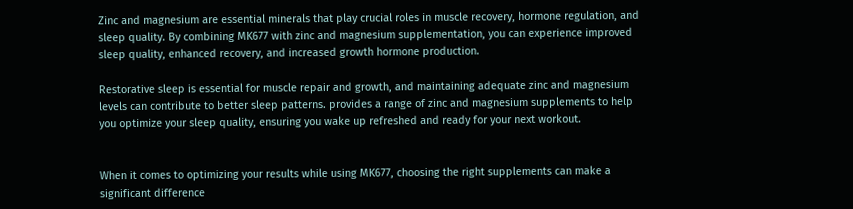Zinc and magnesium are essential minerals that play crucial roles in muscle recovery, hormone regulation, and sleep quality. By combining MK677 with zinc and magnesium supplementation, you can experience improved sleep quality, enhanced recovery, and increased growth hormone production.

Restorative sleep is essential for muscle repair and growth, and maintaining adequate zinc and magnesium levels can contribute to better sleep patterns. provides a range of zinc and magnesium supplements to help you optimize your sleep quality, ensuring you wake up refreshed and ready for your next workout.


When it comes to optimizing your results while using MK677, choosing the right supplements can make a significant difference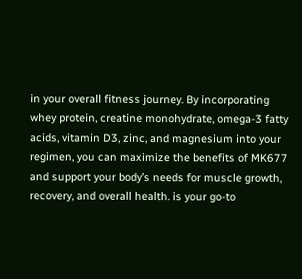in your overall fitness journey. By incorporating whey protein, creatine monohydrate, omega-3 fatty acids, vitamin D3, zinc, and magnesium into your regimen, you can maximize the benefits of MK677 and support your body’s needs for muscle growth, recovery, and overall health. is your go-to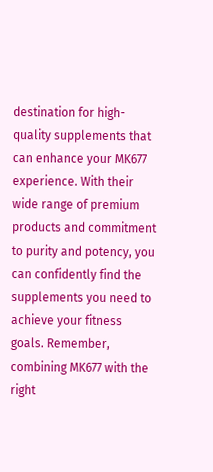destination for high-quality supplements that can enhance your MK677 experience. With their wide range of premium products and commitment to purity and potency, you can confidently find the supplements you need to achieve your fitness goals. Remember, combining MK677 with the right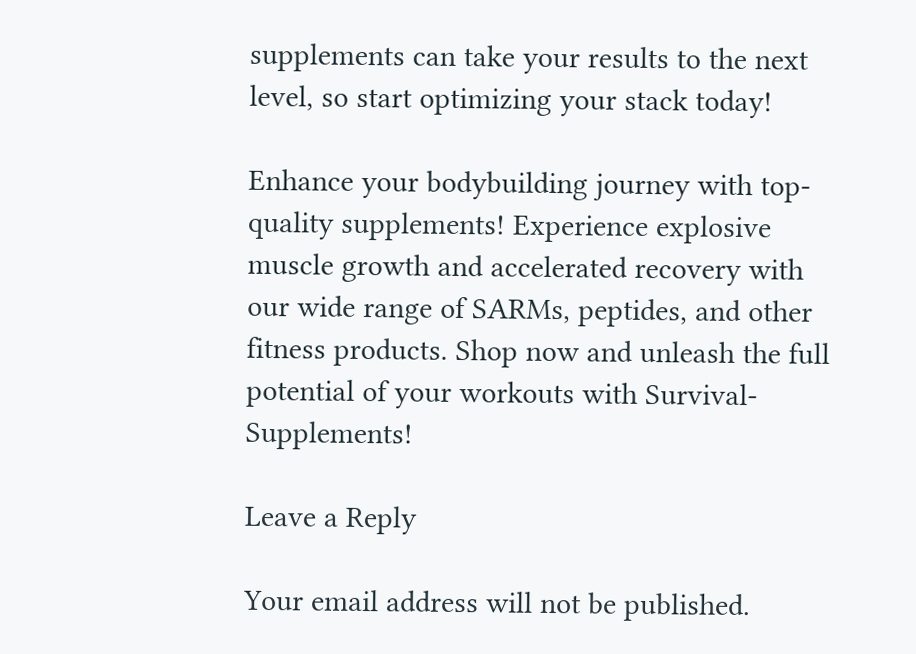supplements can take your results to the next level, so start optimizing your stack today!

Enhance your bodybuilding journey with top-quality supplements! Experience explosive muscle growth and accelerated recovery with our wide range of SARMs, peptides, and other fitness products. Shop now and unleash the full potential of your workouts with Survival-Supplements!

Leave a Reply

Your email address will not be published.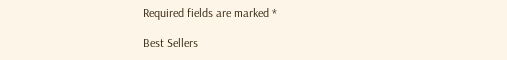Required fields are marked *

Best Sellers